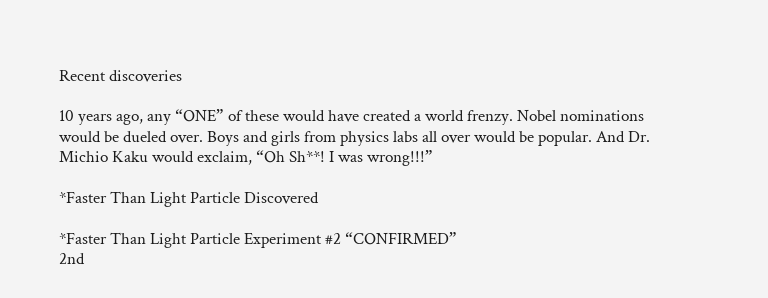Recent discoveries

10 years ago, any “ONE” of these would have created a world frenzy. Nobel nominations would be dueled over. Boys and girls from physics labs all over would be popular. And Dr. Michio Kaku would exclaim, “Oh Sh**! I was wrong!!!”

*Faster Than Light Particle Discovered

*Faster Than Light Particle Experiment #2 “CONFIRMED”
2nd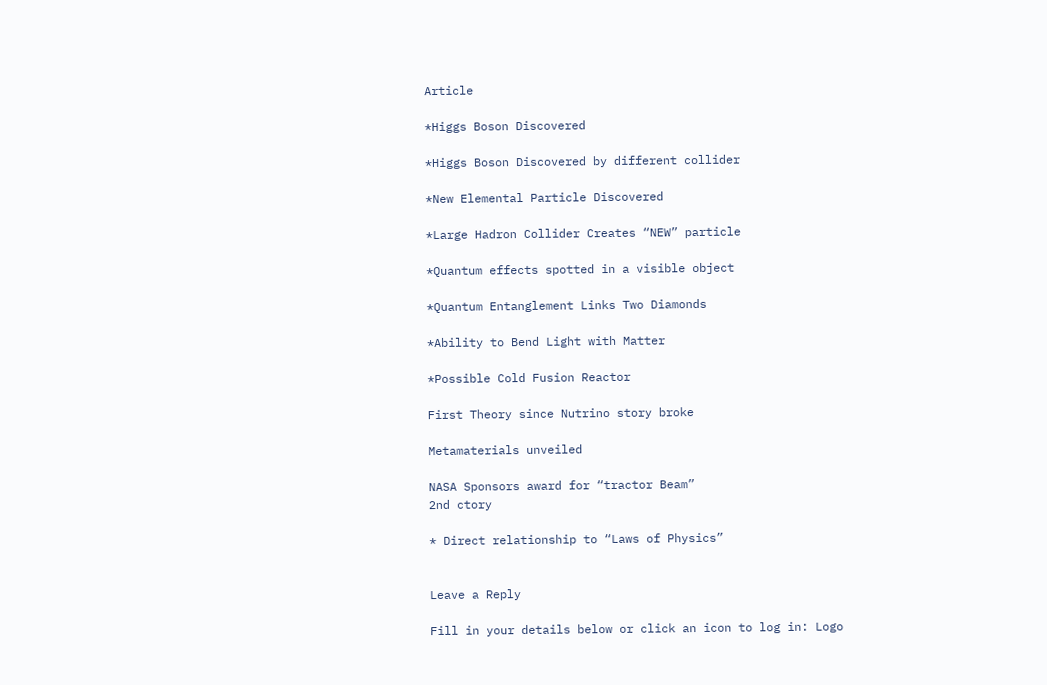Article

*Higgs Boson Discovered

*Higgs Boson Discovered by different collider

*New Elemental Particle Discovered

*Large Hadron Collider Creates “NEW” particle

*Quantum effects spotted in a visible object

*Quantum Entanglement Links Two Diamonds

*Ability to Bend Light with Matter

*Possible Cold Fusion Reactor

First Theory since Nutrino story broke

Metamaterials unveiled

NASA Sponsors award for “tractor Beam”
2nd ctory

* Direct relationship to “Laws of Physics”


Leave a Reply

Fill in your details below or click an icon to log in: Logo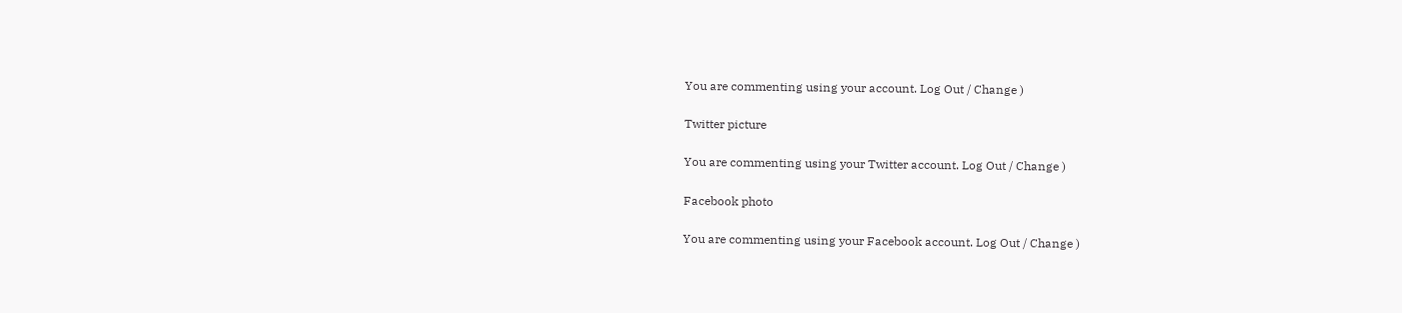You are commenting using your account. Log Out / Change )

Twitter picture

You are commenting using your Twitter account. Log Out / Change )

Facebook photo

You are commenting using your Facebook account. Log Out / Change )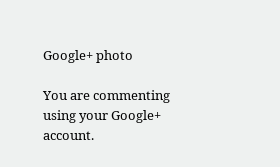Google+ photo

You are commenting using your Google+ account.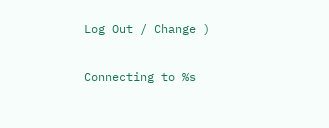Log Out / Change )

Connecting to %s